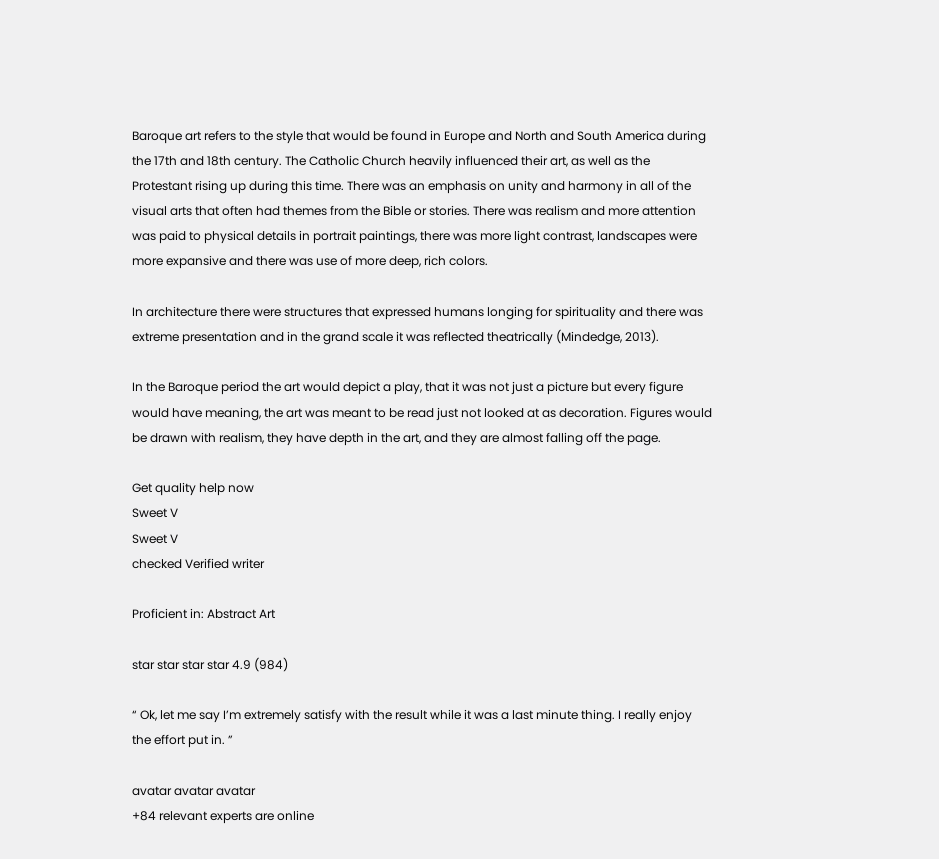Baroque art refers to the style that would be found in Europe and North and South America during the 17th and 18th century. The Catholic Church heavily influenced their art, as well as the Protestant rising up during this time. There was an emphasis on unity and harmony in all of the visual arts that often had themes from the Bible or stories. There was realism and more attention was paid to physical details in portrait paintings, there was more light contrast, landscapes were more expansive and there was use of more deep, rich colors.

In architecture there were structures that expressed humans longing for spirituality and there was extreme presentation and in the grand scale it was reflected theatrically (Mindedge, 2013).

In the Baroque period the art would depict a play, that it was not just a picture but every figure would have meaning, the art was meant to be read just not looked at as decoration. Figures would be drawn with realism, they have depth in the art, and they are almost falling off the page.

Get quality help now
Sweet V
Sweet V
checked Verified writer

Proficient in: Abstract Art

star star star star 4.9 (984)

“ Ok, let me say I’m extremely satisfy with the result while it was a last minute thing. I really enjoy the effort put in. ”

avatar avatar avatar
+84 relevant experts are online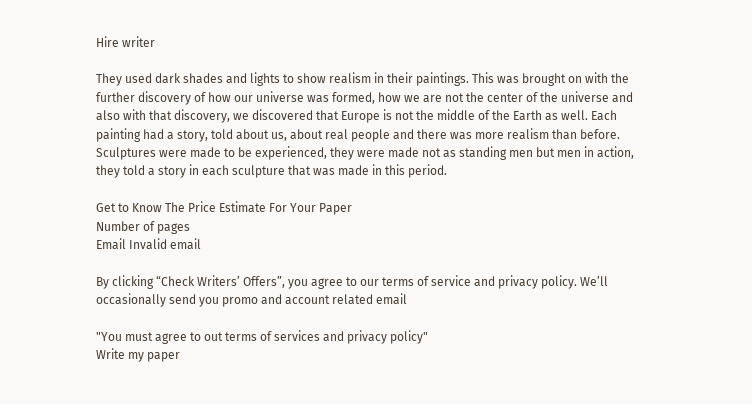Hire writer

They used dark shades and lights to show realism in their paintings. This was brought on with the further discovery of how our universe was formed, how we are not the center of the universe and also with that discovery, we discovered that Europe is not the middle of the Earth as well. Each painting had a story, told about us, about real people and there was more realism than before. Sculptures were made to be experienced, they were made not as standing men but men in action, they told a story in each sculpture that was made in this period.

Get to Know The Price Estimate For Your Paper
Number of pages
Email Invalid email

By clicking “Check Writers’ Offers”, you agree to our terms of service and privacy policy. We’ll occasionally send you promo and account related email

"You must agree to out terms of services and privacy policy"
Write my paper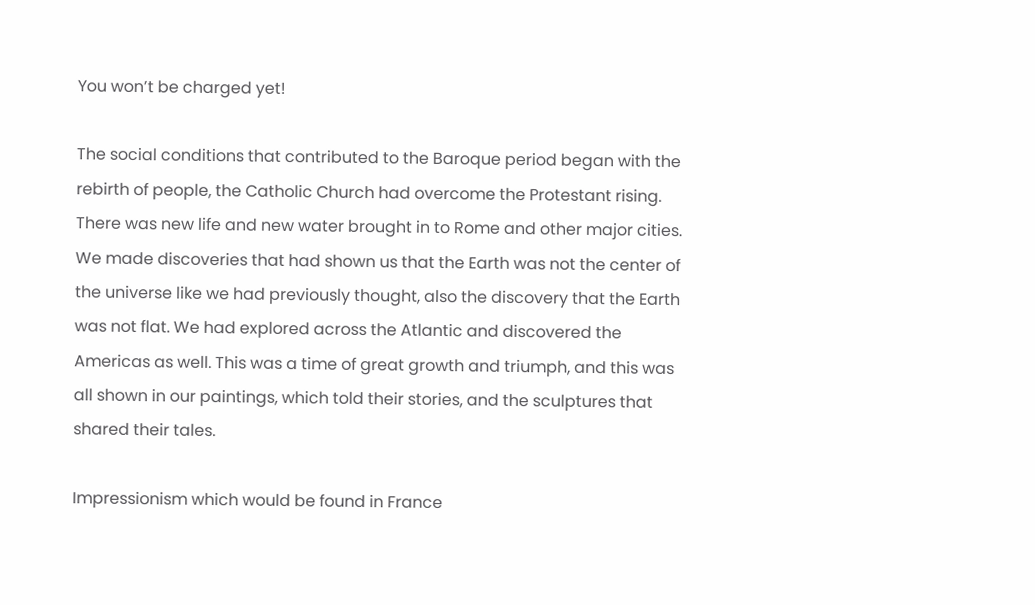You won’t be charged yet!

The social conditions that contributed to the Baroque period began with the rebirth of people, the Catholic Church had overcome the Protestant rising. There was new life and new water brought in to Rome and other major cities. We made discoveries that had shown us that the Earth was not the center of the universe like we had previously thought, also the discovery that the Earth was not flat. We had explored across the Atlantic and discovered the Americas as well. This was a time of great growth and triumph, and this was all shown in our paintings, which told their stories, and the sculptures that shared their tales.

Impressionism which would be found in France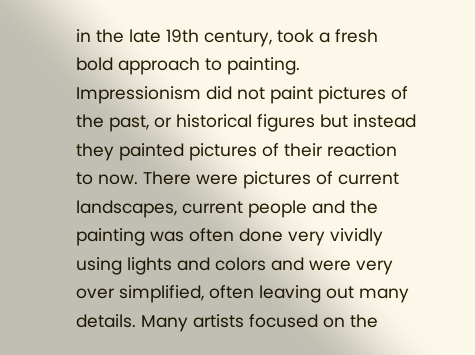in the late 19th century, took a fresh bold approach to painting. Impressionism did not paint pictures of the past, or historical figures but instead they painted pictures of their reaction to now. There were pictures of current landscapes, current people and the painting was often done very vividly using lights and colors and were very over simplified, often leaving out many details. Many artists focused on the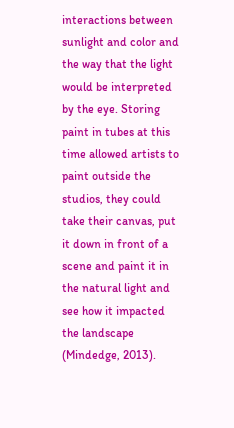interactions between sunlight and color and the way that the light would be interpreted by the eye. Storing paint in tubes at this time allowed artists to paint outside the studios, they could take their canvas, put it down in front of a scene and paint it in the natural light and see how it impacted the landscape (Mindedge, 2013).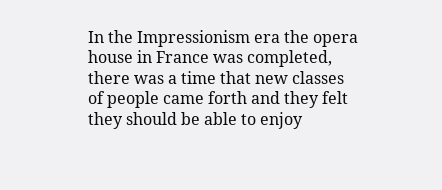In the Impressionism era the opera house in France was completed, there was a time that new classes of people came forth and they felt they should be able to enjoy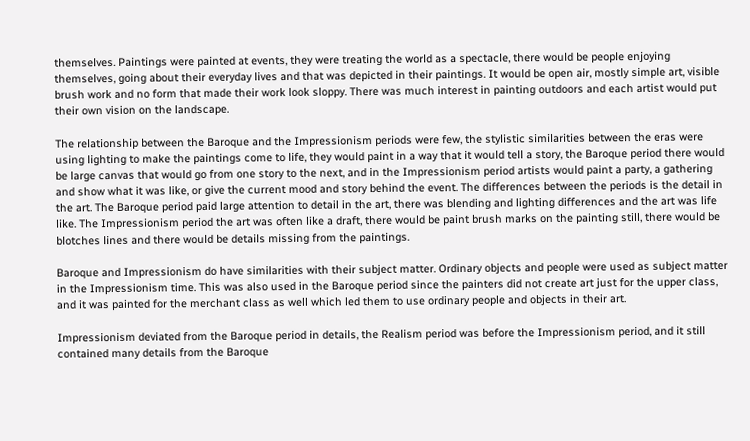themselves. Paintings were painted at events, they were treating the world as a spectacle, there would be people enjoying themselves, going about their everyday lives and that was depicted in their paintings. It would be open air, mostly simple art, visible brush work and no form that made their work look sloppy. There was much interest in painting outdoors and each artist would put their own vision on the landscape.

The relationship between the Baroque and the Impressionism periods were few, the stylistic similarities between the eras were using lighting to make the paintings come to life, they would paint in a way that it would tell a story, the Baroque period there would be large canvas that would go from one story to the next, and in the Impressionism period artists would paint a party, a gathering and show what it was like, or give the current mood and story behind the event. The differences between the periods is the detail in the art. The Baroque period paid large attention to detail in the art, there was blending and lighting differences and the art was life like. The Impressionism period the art was often like a draft, there would be paint brush marks on the painting still, there would be blotches lines and there would be details missing from the paintings.

Baroque and Impressionism do have similarities with their subject matter. Ordinary objects and people were used as subject matter in the Impressionism time. This was also used in the Baroque period since the painters did not create art just for the upper class, and it was painted for the merchant class as well which led them to use ordinary people and objects in their art.

Impressionism deviated from the Baroque period in details, the Realism period was before the Impressionism period, and it still contained many details from the Baroque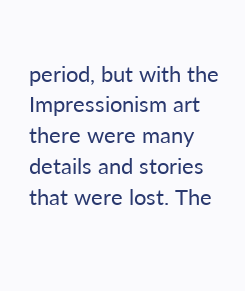period, but with the Impressionism art there were many details and stories that were lost. The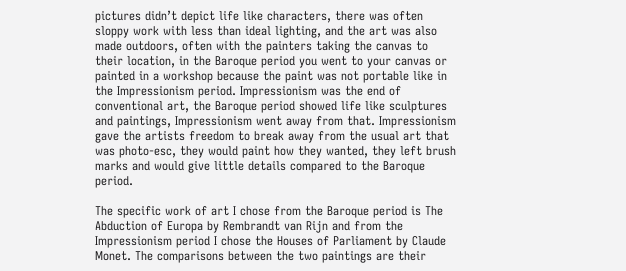pictures didn’t depict life like characters, there was often sloppy work with less than ideal lighting, and the art was also made outdoors, often with the painters taking the canvas to their location, in the Baroque period you went to your canvas or painted in a workshop because the paint was not portable like in the Impressionism period. Impressionism was the end of conventional art, the Baroque period showed life like sculptures and paintings, Impressionism went away from that. Impressionism gave the artists freedom to break away from the usual art that was photo-esc, they would paint how they wanted, they left brush marks and would give little details compared to the Baroque period.

The specific work of art I chose from the Baroque period is The Abduction of Europa by Rembrandt van Rijn and from the Impressionism period I chose the Houses of Parliament by Claude Monet. The comparisons between the two paintings are their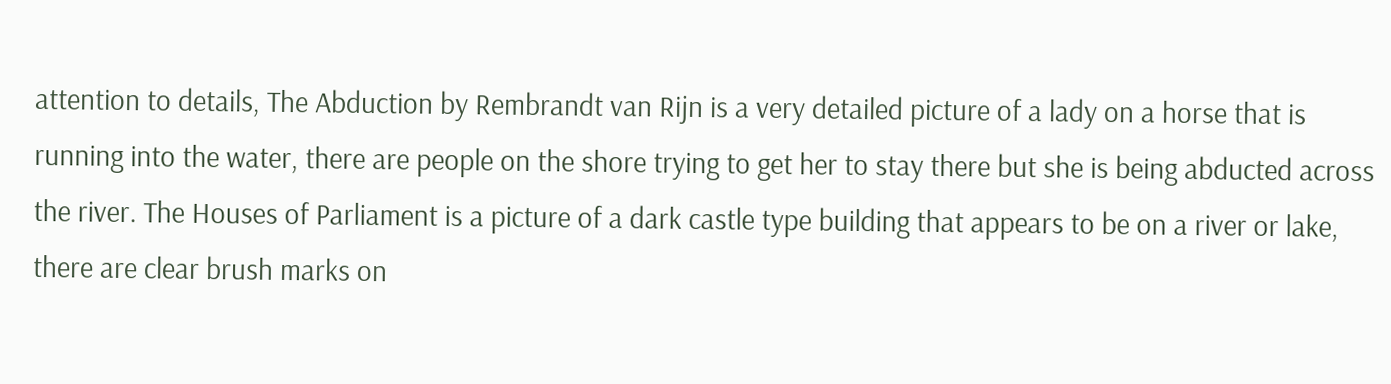attention to details, The Abduction by Rembrandt van Rijn is a very detailed picture of a lady on a horse that is running into the water, there are people on the shore trying to get her to stay there but she is being abducted across the river. The Houses of Parliament is a picture of a dark castle type building that appears to be on a river or lake, there are clear brush marks on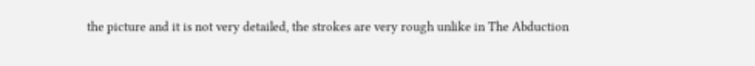the picture and it is not very detailed, the strokes are very rough unlike in The Abduction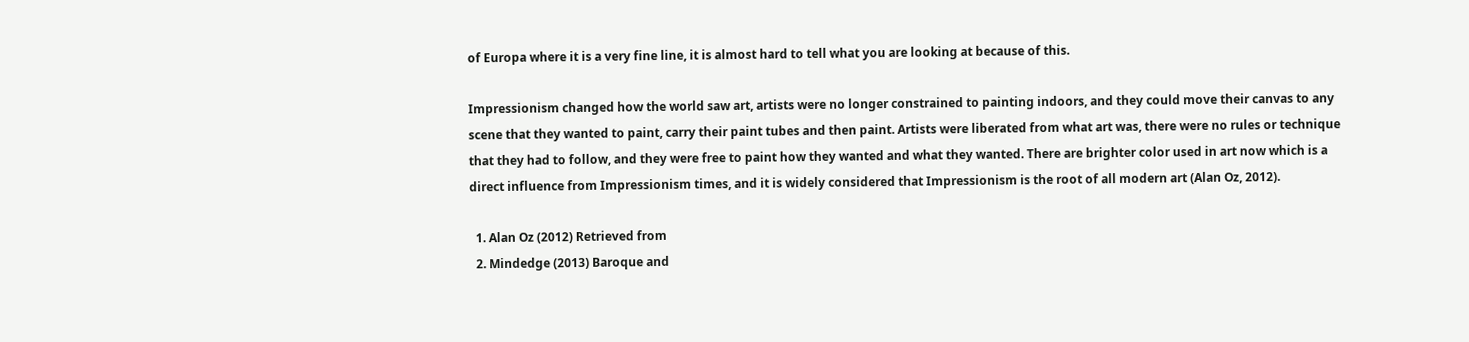of Europa where it is a very fine line, it is almost hard to tell what you are looking at because of this.

Impressionism changed how the world saw art, artists were no longer constrained to painting indoors, and they could move their canvas to any scene that they wanted to paint, carry their paint tubes and then paint. Artists were liberated from what art was, there were no rules or technique that they had to follow, and they were free to paint how they wanted and what they wanted. There are brighter color used in art now which is a direct influence from Impressionism times, and it is widely considered that Impressionism is the root of all modern art (Alan Oz, 2012).

  1. Alan Oz (2012) Retrieved from
  2. Mindedge (2013) Baroque and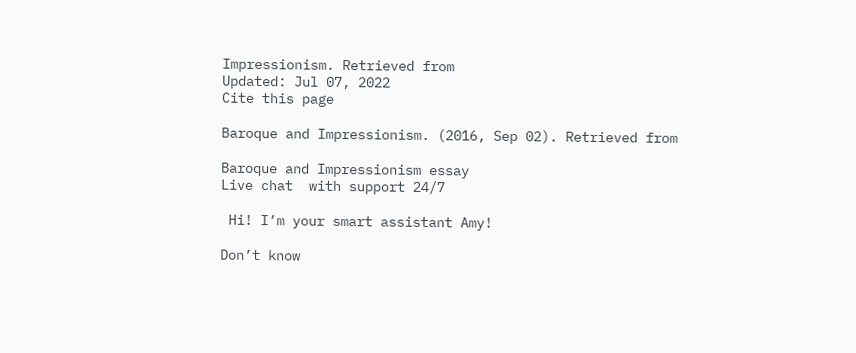Impressionism. Retrieved from
Updated: Jul 07, 2022
Cite this page

Baroque and Impressionism. (2016, Sep 02). Retrieved from

Baroque and Impressionism essay
Live chat  with support 24/7

 Hi! I’m your smart assistant Amy!

Don’t know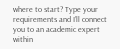where to start? Type your requirements and I’ll connect you to an academic expert within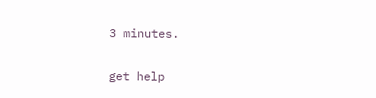3 minutes.

get help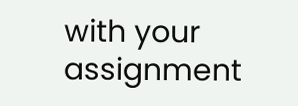with your assignment